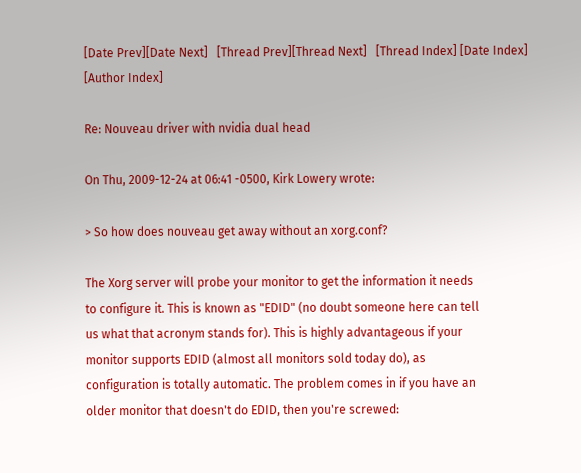[Date Prev][Date Next]   [Thread Prev][Thread Next]   [Thread Index] [Date Index] [Author Index]

Re: Nouveau driver with nvidia dual head

On Thu, 2009-12-24 at 06:41 -0500, Kirk Lowery wrote:

> So how does nouveau get away without an xorg.conf?

The Xorg server will probe your monitor to get the information it needs
to configure it. This is known as "EDID" (no doubt someone here can tell
us what that acronym stands for). This is highly advantageous if your
monitor supports EDID (almost all monitors sold today do), as
configuration is totally automatic. The problem comes in if you have an
older monitor that doesn't do EDID, then you're screwed: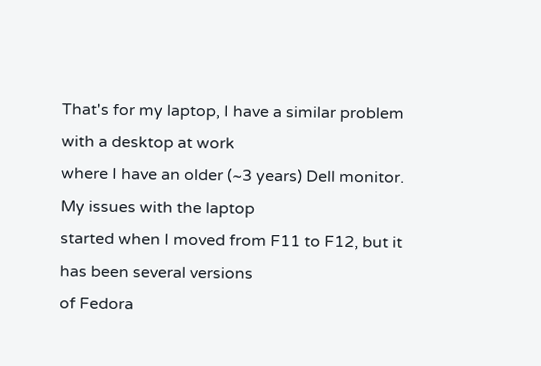That's for my laptop, I have a similar problem with a desktop at work
where I have an older (~3 years) Dell monitor. My issues with the laptop
started when I moved from F11 to F12, but it has been several versions
of Fedora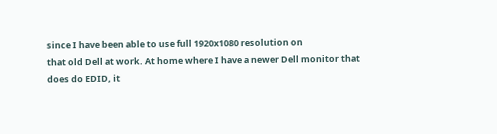since I have been able to use full 1920x1080 resolution on
that old Dell at work. At home where I have a newer Dell monitor that
does do EDID, it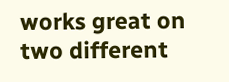works great on two different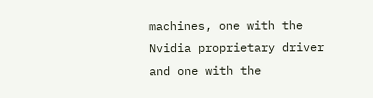machines, one with the
Nvidia proprietary driver and one with the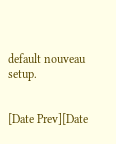default nouveau setup.


[Date Prev][Date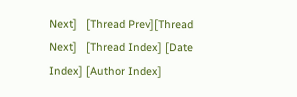Next]   [Thread Prev][Thread Next]   [Thread Index] [Date Index] [Author Index]